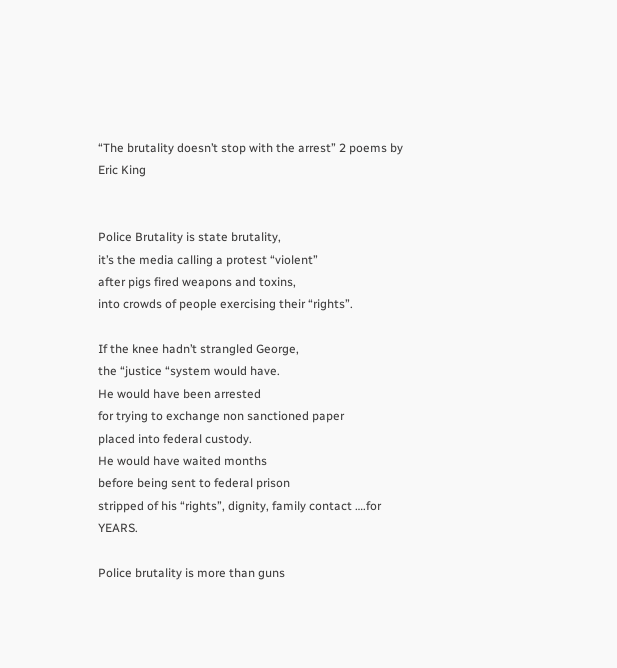“The brutality doesn’t stop with the arrest” 2 poems by Eric King


Police Brutality is state brutality,
it’s the media calling a protest “violent”
after pigs fired weapons and toxins,
into crowds of people exercising their “rights”.

If the knee hadn’t strangled George,
the “justice “system would have.
He would have been arrested
for trying to exchange non sanctioned paper
placed into federal custody.
He would have waited months
before being sent to federal prison
stripped of his “rights”, dignity, family contact ….for YEARS.

Police brutality is more than guns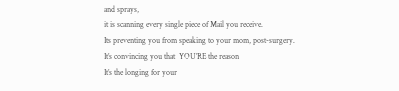and sprays,
it is scanning every single piece of Mail you receive.
Its preventing you from speaking to your mom, post-surgery.
It’s convincing you that  YOU’RE the reason
It’s the longing for your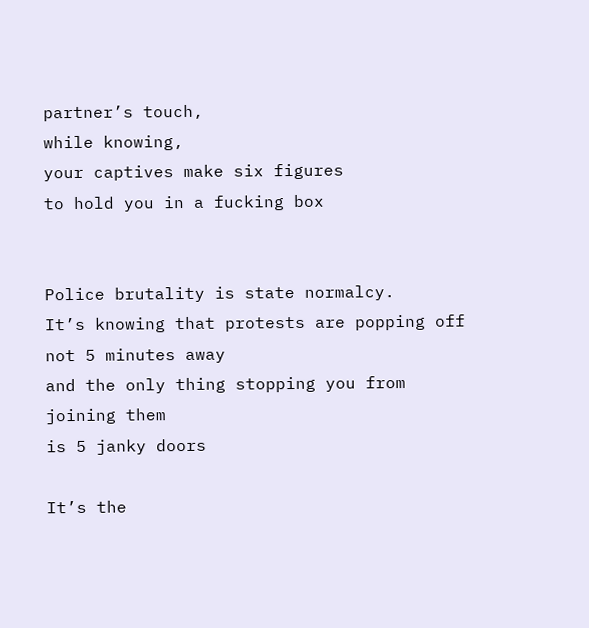partner’s touch,
while knowing,
your captives make six figures
to hold you in a fucking box


Police brutality is state normalcy.
It’s knowing that protests are popping off
not 5 minutes away
and the only thing stopping you from joining them
is 5 janky doors

It’s the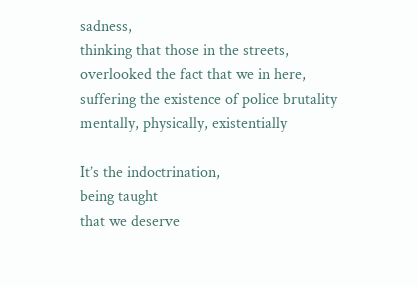sadness,
thinking that those in the streets,
overlooked the fact that we in here,
suffering the existence of police brutality
mentally, physically, existentially

It’s the indoctrination,
being taught
that we deserve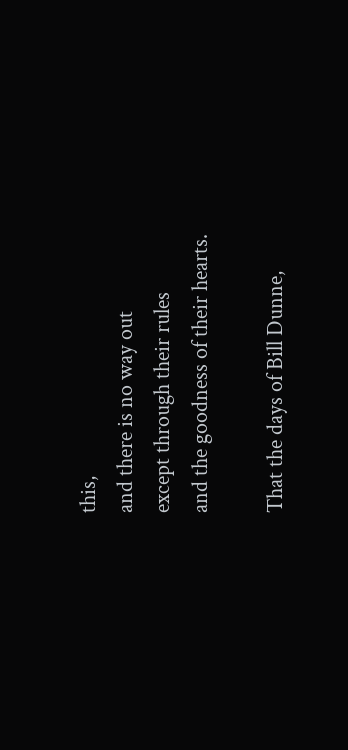this,
and there is no way out
except through their rules
and the goodness of their hearts.

That the days of Bill Dunne,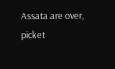Assata are over,
picket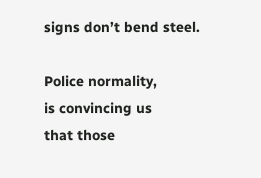signs don’t bend steel.

Police normality,
is convincing us
that those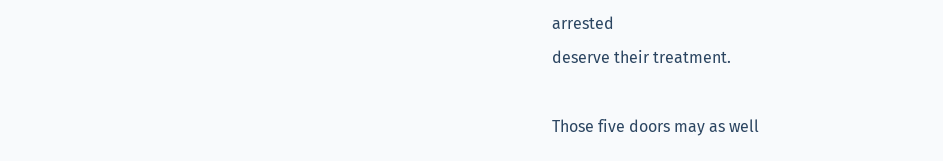arrested
deserve their treatment.

Those five doors may as well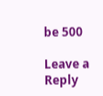be 500

Leave a Reply